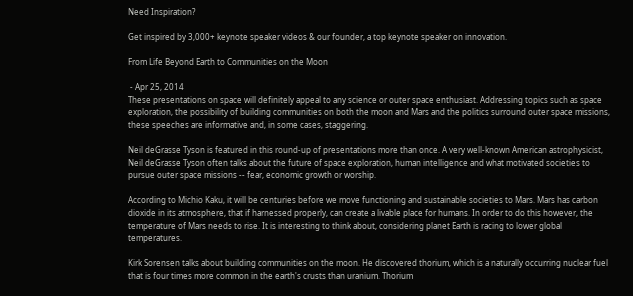Need Inspiration?

Get inspired by 3,000+ keynote speaker videos & our founder, a top keynote speaker on innovation.

From Life Beyond Earth to Communities on the Moon

 - Apr 25, 2014
These presentations on space will definitely appeal to any science or outer space enthusiast. Addressing topics such as space exploration, the possibility of building communities on both the moon and Mars and the politics surround outer space missions, these speeches are informative and, in some cases, staggering.

Neil deGrasse Tyson is featured in this round-up of presentations more than once. A very well-known American astrophysicist, Neil deGrasse Tyson often talks about the future of space exploration, human intelligence and what motivated societies to pursue outer space missions -- fear, economic growth or worship.

According to Michio Kaku, it will be centuries before we move functioning and sustainable societies to Mars. Mars has carbon dioxide in its atmosphere, that if harnessed properly, can create a livable place for humans. In order to do this however, the temperature of Mars needs to rise. It is interesting to think about, considering planet Earth is racing to lower global temperatures.

Kirk Sorensen talks about building communities on the moon. He discovered thorium, which is a naturally occurring nuclear fuel that is four times more common in the earth's crusts than uranium. Thorium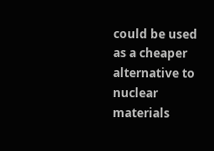could be used as a cheaper alternative to nuclear materials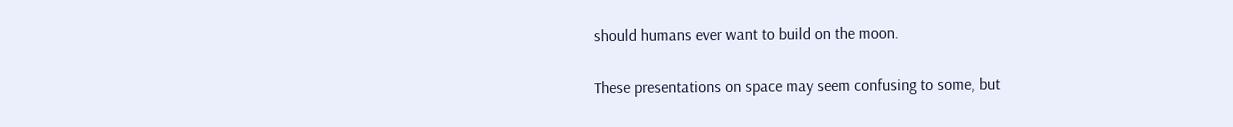should humans ever want to build on the moon.

These presentations on space may seem confusing to some, but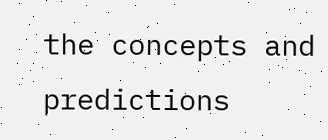the concepts and predictions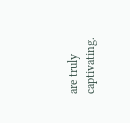are truly captivating.